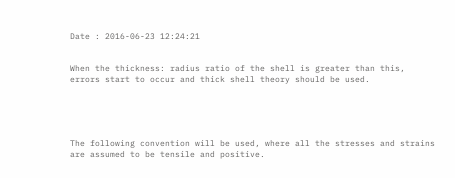Date : 2016-06-23 12:24:21


When the thickness: radius ratio of the shell is greater than this, errors start to occur and thick shell theory should be used.





The following convention will be used, where all the stresses and strains are assumed to be tensile and positive.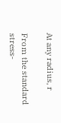At any radius, r

From the standard stress-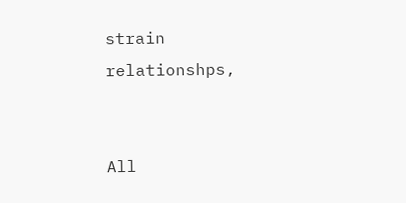strain relationshps,


All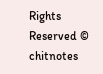Rights Reserved © chitnotes